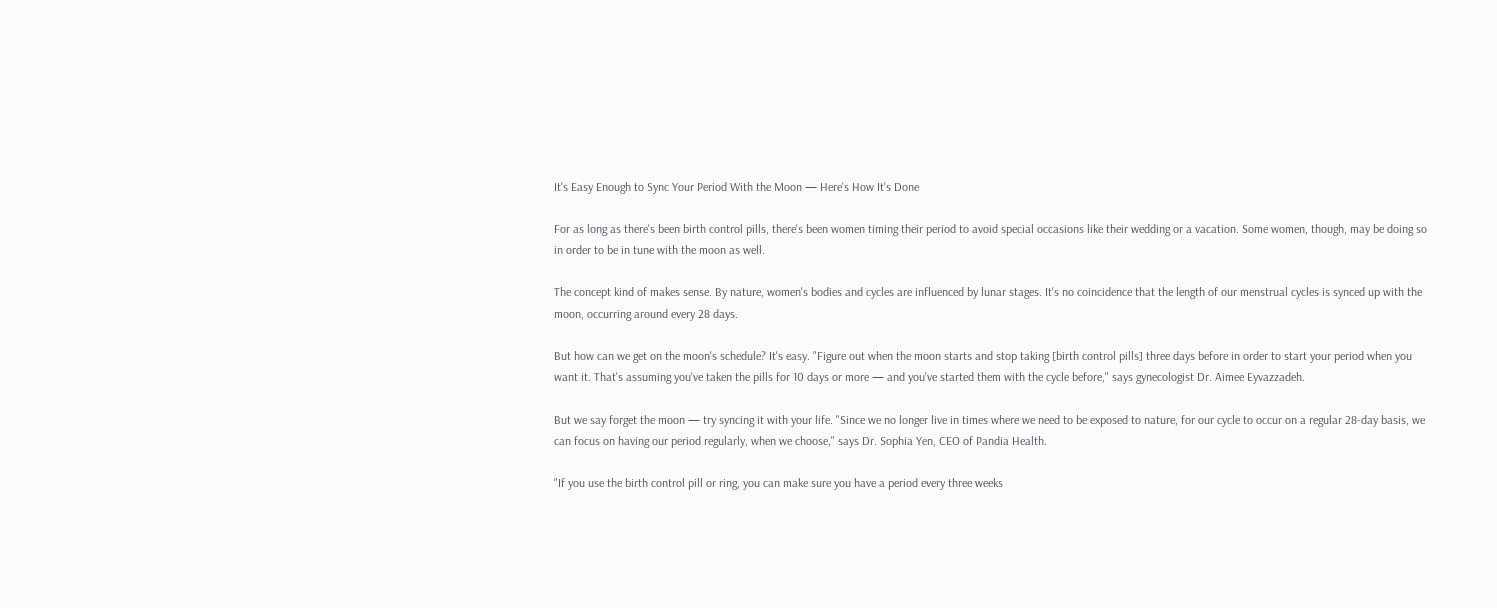It's Easy Enough to Sync Your Period With the Moon — Here's How It's Done

For as long as there's been birth control pills, there's been women timing their period to avoid special occasions like their wedding or a vacation. Some women, though, may be doing so in order to be in tune with the moon as well.

The concept kind of makes sense. By nature, women's bodies and cycles are influenced by lunar stages. It's no coincidence that the length of our menstrual cycles is synced up with the moon, occurring around every 28 days.

But how can we get on the moon's schedule? It's easy. "Figure out when the moon starts and stop taking [birth control pills] three days before in order to start your period when you want it. That's assuming you've taken the pills for 10 days or more — and you've started them with the cycle before," says gynecologist Dr. Aimee Eyvazzadeh.

But we say forget the moon — try syncing it with your life. "Since we no longer live in times where we need to be exposed to nature, for our cycle to occur on a regular 28-day basis, we can focus on having our period regularly, when we choose," says Dr. Sophia Yen, CEO of Pandia Health.

"If you use the birth control pill or ring, you can make sure you have a period every three weeks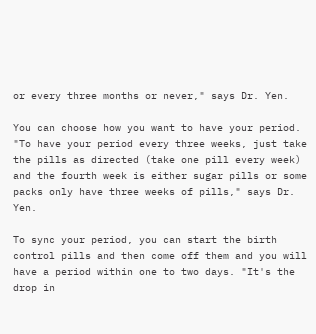or every three months or never," says Dr. Yen.

You can choose how you want to have your period. "To have your period every three weeks, just take the pills as directed (take one pill every week) and the fourth week is either sugar pills or some packs only have three weeks of pills," says Dr. Yen.

To sync your period, you can start the birth control pills and then come off them and you will have a period within one to two days. "It's the drop in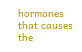hormones that causes the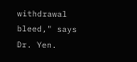withdrawal bleed," says Dr. Yen.